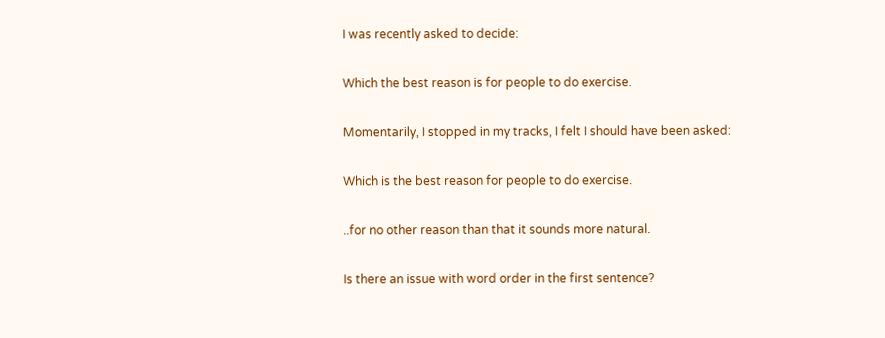I was recently asked to decide:

Which the best reason is for people to do exercise.

Momentarily, I stopped in my tracks, I felt I should have been asked:

Which is the best reason for people to do exercise.

..for no other reason than that it sounds more natural.

Is there an issue with word order in the first sentence?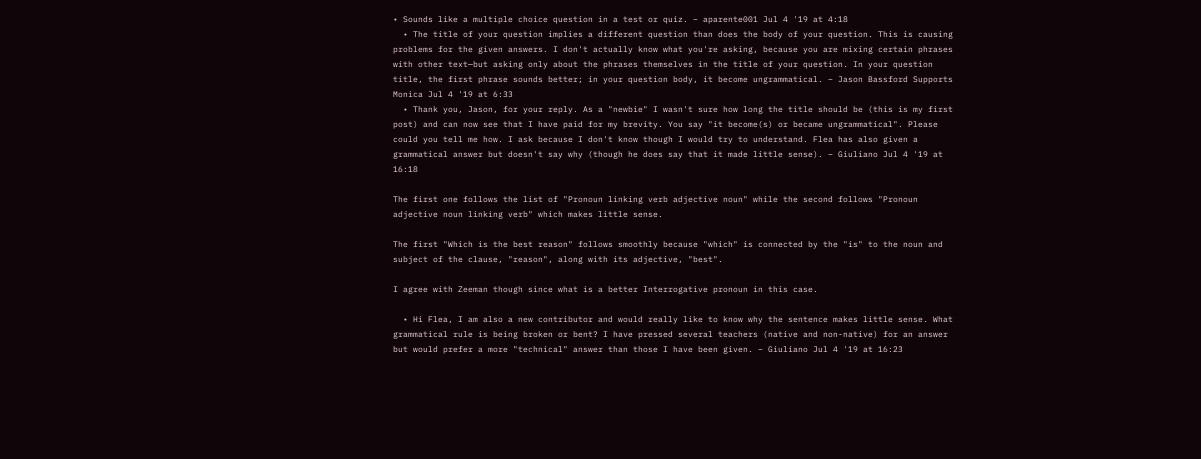• Sounds like a multiple choice question in a test or quiz. – aparente001 Jul 4 '19 at 4:18
  • The title of your question implies a different question than does the body of your question. This is causing problems for the given answers. I don't actually know what you're asking, because you are mixing certain phrases with other text—but asking only about the phrases themselves in the title of your question. In your question title, the first phrase sounds better; in your question body, it become ungrammatical. – Jason Bassford Supports Monica Jul 4 '19 at 6:33
  • Thank you, Jason, for your reply. As a "newbie" I wasn't sure how long the title should be (this is my first post) and can now see that I have paid for my brevity. You say "it become(s) or became ungrammatical". Please could you tell me how. I ask because I don't know though I would try to understand. Flea has also given a grammatical answer but doesn't say why (though he does say that it made little sense). – Giuliano Jul 4 '19 at 16:18

The first one follows the list of "Pronoun linking verb adjective noun" while the second follows "Pronoun adjective noun linking verb" which makes little sense.

The first "Which is the best reason" follows smoothly because "which" is connected by the "is" to the noun and subject of the clause, "reason", along with its adjective, "best".

I agree with Zeeman though since what is a better Interrogative pronoun in this case.

  • Hi Flea, I am also a new contributor and would really like to know why the sentence makes little sense. What grammatical rule is being broken or bent? I have pressed several teachers (native and non-native) for an answer but would prefer a more "technical" answer than those I have been given. – Giuliano Jul 4 '19 at 16:23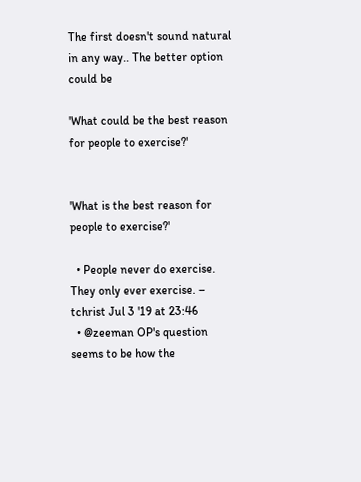The first doesn't sound natural in any way.. The better option could be

'What could be the best reason for people to exercise?'


'What is the best reason for people to exercise?'

  • People never do exercise. They only ever exercise. – tchrist Jul 3 '19 at 23:46
  • @zeeman OP's question seems to be how the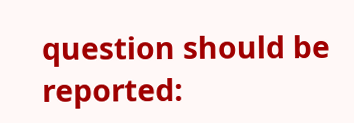question should be reported: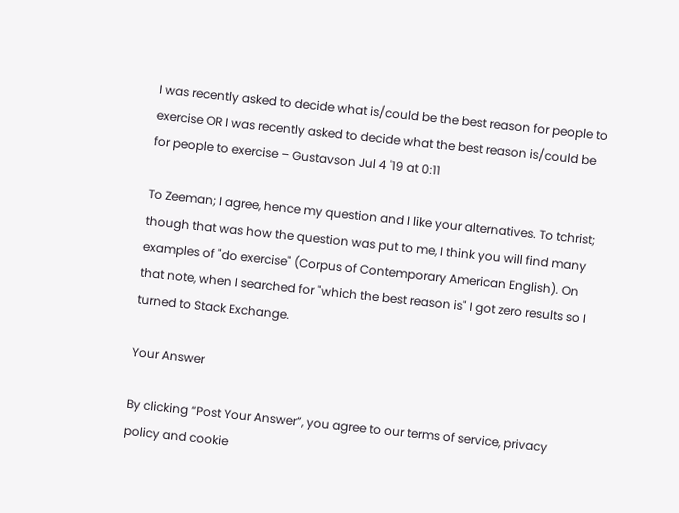I was recently asked to decide what is/could be the best reason for people to exercise OR I was recently asked to decide what the best reason is/could be for people to exercise – Gustavson Jul 4 '19 at 0:11

To Zeeman; I agree, hence my question and I like your alternatives. To tchrist; though that was how the question was put to me, I think you will find many examples of "do exercise" (Corpus of Contemporary American English). On that note, when I searched for "which the best reason is" I got zero results so I turned to Stack Exchange.

Your Answer

By clicking “Post Your Answer”, you agree to our terms of service, privacy policy and cookie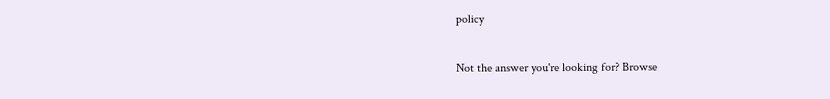policy

Not the answer you're looking for? Browse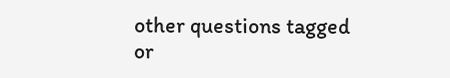other questions tagged or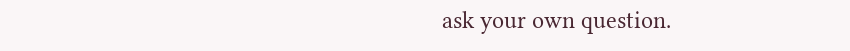ask your own question.